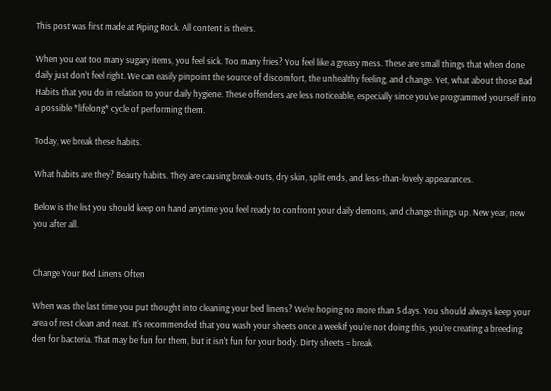This post was first made at Piping Rock. All content is theirs.

When you eat too many sugary items, you feel sick. Too many fries? You feel like a greasy mess. These are small things that when done daily just don't feel right. We can easily pinpoint the source of discomfort, the unhealthy feeling, and change. Yet, what about those Bad Habits that you do in relation to your daily hygiene. These offenders are less noticeable, especially since you've programmed yourself into a possible *lifelong* cycle of performing them.

Today, we break these habits.

What habits are they? Beauty habits. They are causing break-outs, dry skin, split ends, and less-than-lovely appearances.

Below is the list you should keep on hand anytime you feel ready to confront your daily demons, and change things up. New year, new you after all.


Change Your Bed Linens Often

When was the last time you put thought into cleaning your bed linens? We're hoping no more than 5 days. You should always keep your area of rest clean and neat. It's recommended that you wash your sheets once a weekIf you're not doing this, you're creating a breeding den for bacteria. That may be fun for them, but it isn't fun for your body. Dirty sheets = break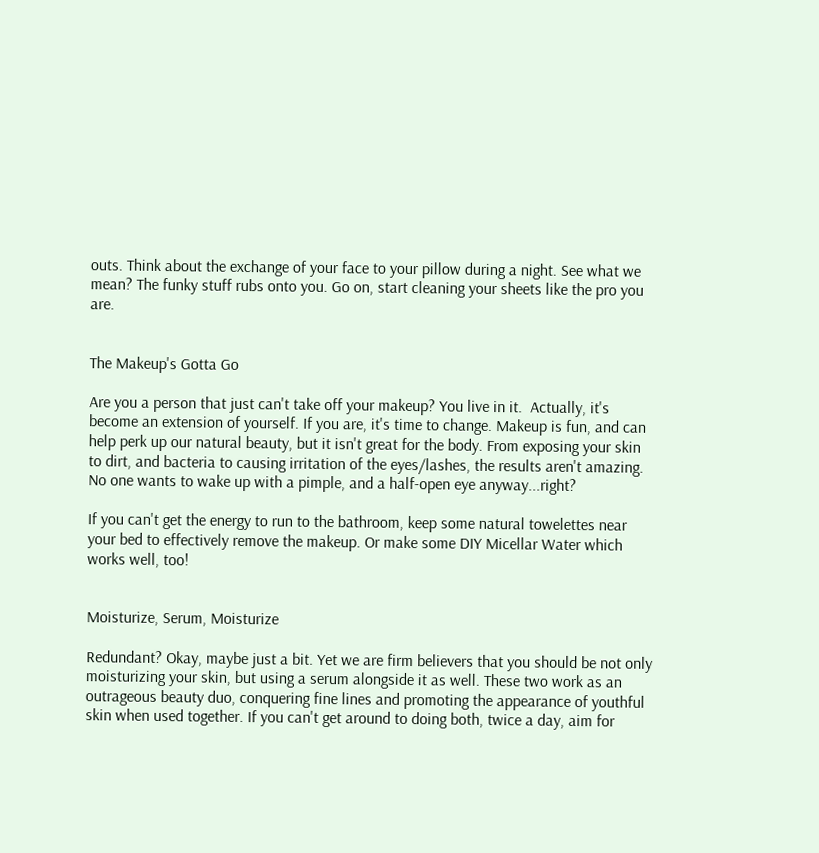outs. Think about the exchange of your face to your pillow during a night. See what we mean? The funky stuff rubs onto you. Go on, start cleaning your sheets like the pro you are.


The Makeup's Gotta Go

Are you a person that just can't take off your makeup? You live in it.  Actually, it's become an extension of yourself. If you are, it's time to change. Makeup is fun, and can help perk up our natural beauty, but it isn't great for the body. From exposing your skin to dirt, and bacteria to causing irritation of the eyes/lashes, the results aren't amazing. No one wants to wake up with a pimple, and a half-open eye anyway...right?

If you can't get the energy to run to the bathroom, keep some natural towelettes near your bed to effectively remove the makeup. Or make some DIY Micellar Water which works well, too!


Moisturize, Serum, Moisturize

Redundant? Okay, maybe just a bit. Yet we are firm believers that you should be not only moisturizing your skin, but using a serum alongside it as well. These two work as an outrageous beauty duo, conquering fine lines and promoting the appearance of youthful skin when used together. If you can't get around to doing both, twice a day, aim for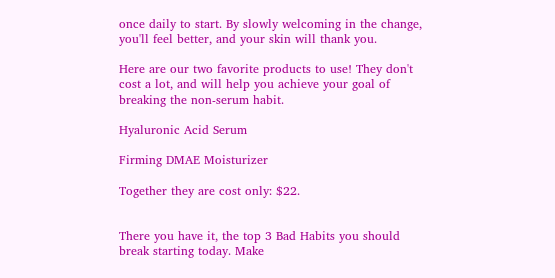once daily to start. By slowly welcoming in the change, you'll feel better, and your skin will thank you.

Here are our two favorite products to use! They don't cost a lot, and will help you achieve your goal of breaking the non-serum habit.

Hyaluronic Acid Serum

Firming DMAE Moisturizer

Together they are cost only: $22.


There you have it, the top 3 Bad Habits you should break starting today. Make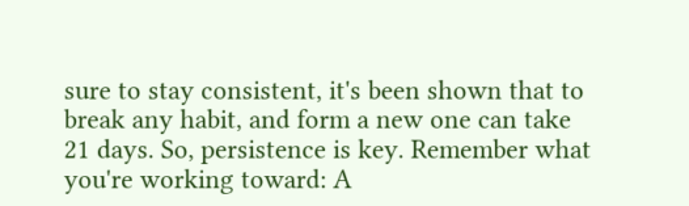sure to stay consistent, it's been shown that to break any habit, and form a new one can take 21 days. So, persistence is key. Remember what you're working toward: A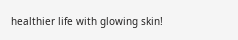healthier life with glowing skin!